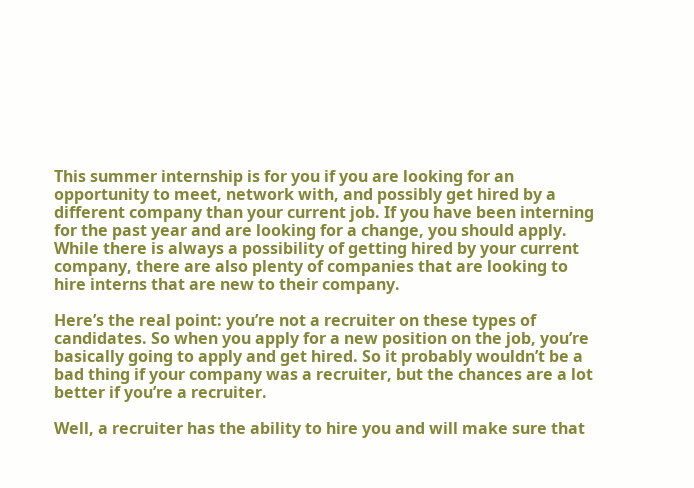This summer internship is for you if you are looking for an opportunity to meet, network with, and possibly get hired by a different company than your current job. If you have been interning for the past year and are looking for a change, you should apply. While there is always a possibility of getting hired by your current company, there are also plenty of companies that are looking to hire interns that are new to their company.

Here’s the real point: you’re not a recruiter on these types of candidates. So when you apply for a new position on the job, you’re basically going to apply and get hired. So it probably wouldn’t be a bad thing if your company was a recruiter, but the chances are a lot better if you’re a recruiter.

Well, a recruiter has the ability to hire you and will make sure that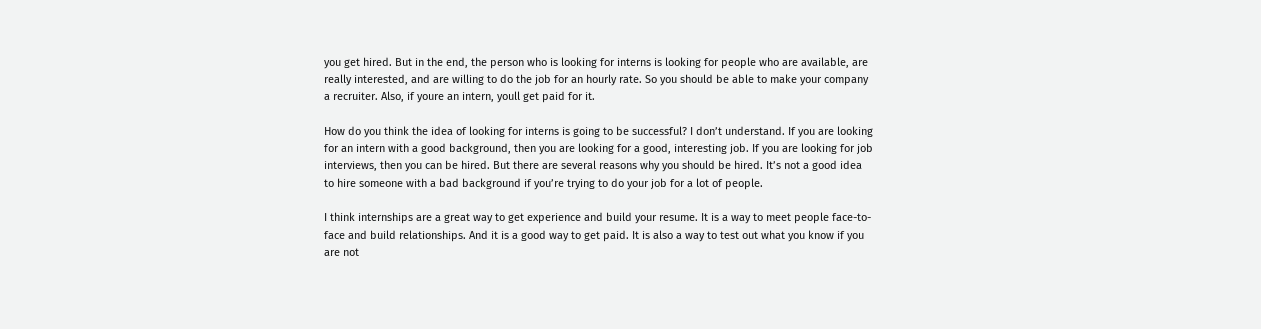you get hired. But in the end, the person who is looking for interns is looking for people who are available, are really interested, and are willing to do the job for an hourly rate. So you should be able to make your company a recruiter. Also, if youre an intern, youll get paid for it.

How do you think the idea of looking for interns is going to be successful? I don’t understand. If you are looking for an intern with a good background, then you are looking for a good, interesting job. If you are looking for job interviews, then you can be hired. But there are several reasons why you should be hired. It’s not a good idea to hire someone with a bad background if you’re trying to do your job for a lot of people.

I think internships are a great way to get experience and build your resume. It is a way to meet people face-to-face and build relationships. And it is a good way to get paid. It is also a way to test out what you know if you are not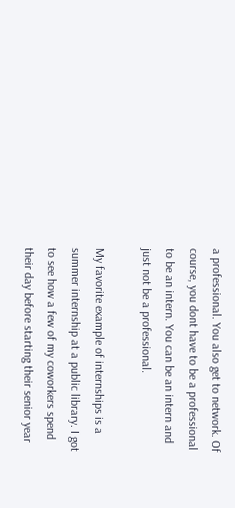a professional. You also get to network. Of course, you dont have to be a professional to be an intern. You can be an intern and just not be a professional.

My favorite example of internships is a summer internship at a public library. I got to see how a few of my coworkers spend their day before starting their senior year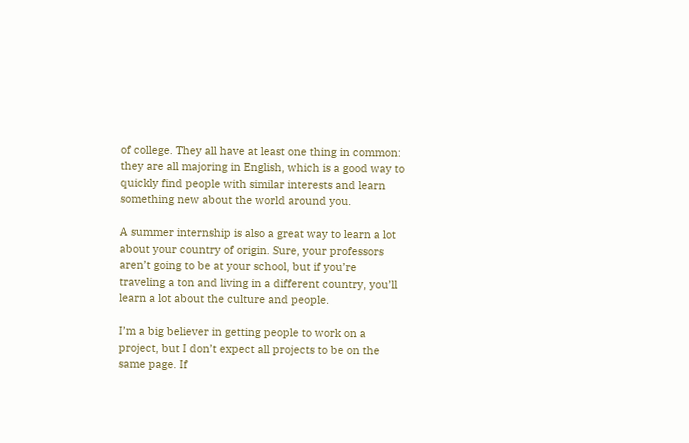of college. They all have at least one thing in common: they are all majoring in English, which is a good way to quickly find people with similar interests and learn something new about the world around you.

A summer internship is also a great way to learn a lot about your country of origin. Sure, your professors aren’t going to be at your school, but if you’re traveling a ton and living in a different country, you’ll learn a lot about the culture and people.

I’m a big believer in getting people to work on a project, but I don’t expect all projects to be on the same page. If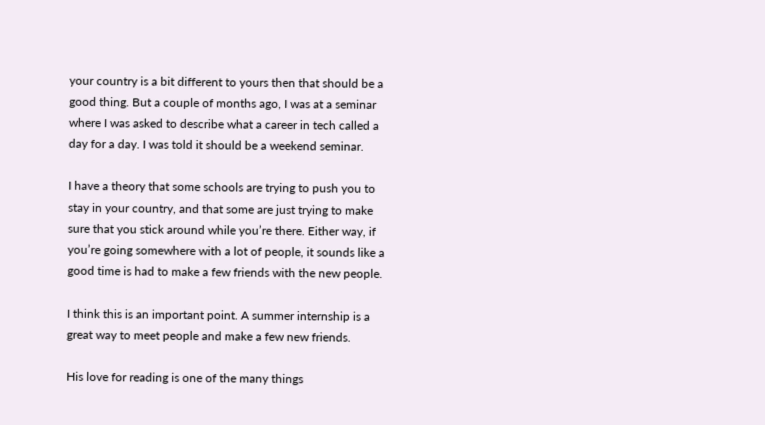your country is a bit different to yours then that should be a good thing. But a couple of months ago, I was at a seminar where I was asked to describe what a career in tech called a day for a day. I was told it should be a weekend seminar.

I have a theory that some schools are trying to push you to stay in your country, and that some are just trying to make sure that you stick around while you’re there. Either way, if you’re going somewhere with a lot of people, it sounds like a good time is had to make a few friends with the new people.

I think this is an important point. A summer internship is a great way to meet people and make a few new friends.

His love for reading is one of the many things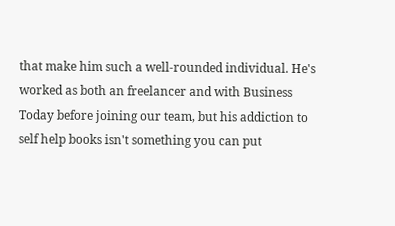that make him such a well-rounded individual. He's worked as both an freelancer and with Business Today before joining our team, but his addiction to self help books isn't something you can put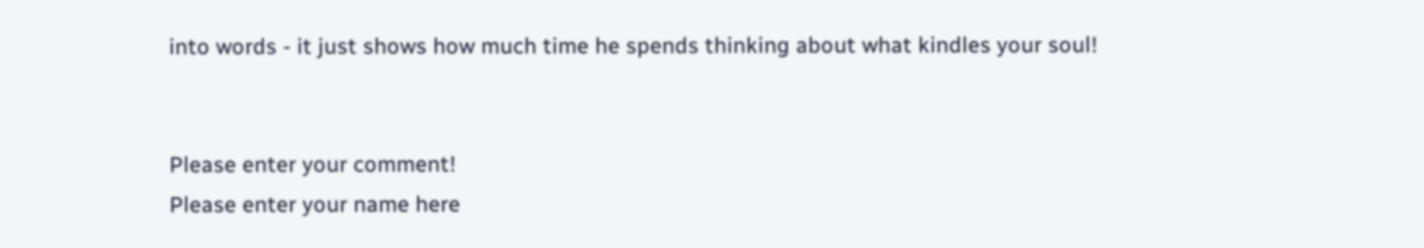into words - it just shows how much time he spends thinking about what kindles your soul!


Please enter your comment!
Please enter your name here